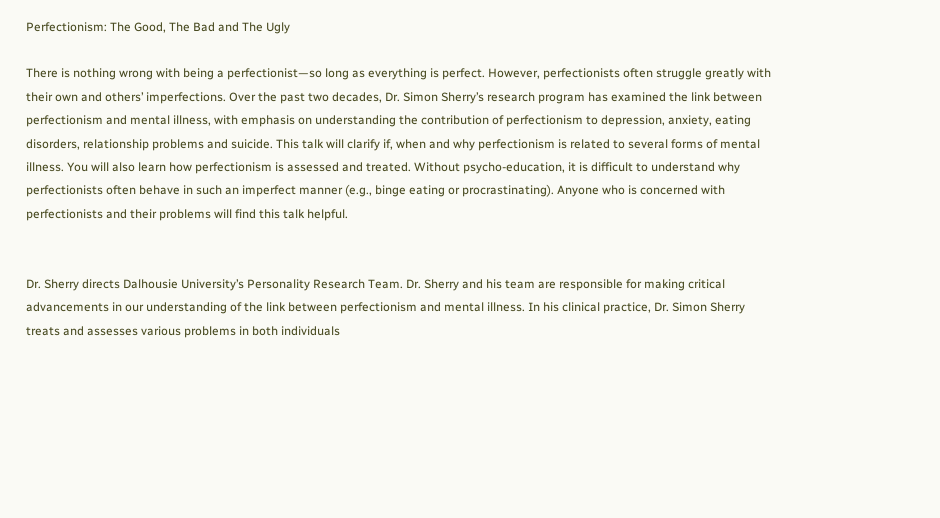Perfectionism: The Good, The Bad and The Ugly

There is nothing wrong with being a perfectionist—so long as everything is perfect. However, perfectionists often struggle greatly with their own and others’ imperfections. Over the past two decades, Dr. Simon Sherry’s research program has examined the link between perfectionism and mental illness, with emphasis on understanding the contribution of perfectionism to depression, anxiety, eating disorders, relationship problems and suicide. This talk will clarify if, when and why perfectionism is related to several forms of mental illness. You will also learn how perfectionism is assessed and treated. Without psycho-education, it is difficult to understand why perfectionists often behave in such an imperfect manner (e.g., binge eating or procrastinating). Anyone who is concerned with perfectionists and their problems will find this talk helpful.


Dr. Sherry directs Dalhousie University’s Personality Research Team. Dr. Sherry and his team are responsible for making critical advancements in our understanding of the link between perfectionism and mental illness. In his clinical practice, Dr. Simon Sherry treats and assesses various problems in both individuals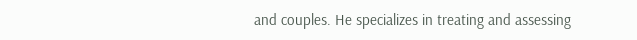and couples. He specializes in treating and assessing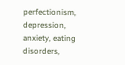perfectionism, depression, anxiety, eating disorders,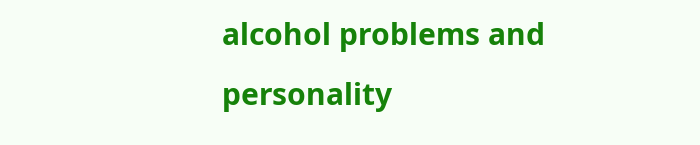alcohol problems and personality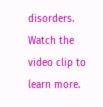disorders. Watch the video clip to learn more.